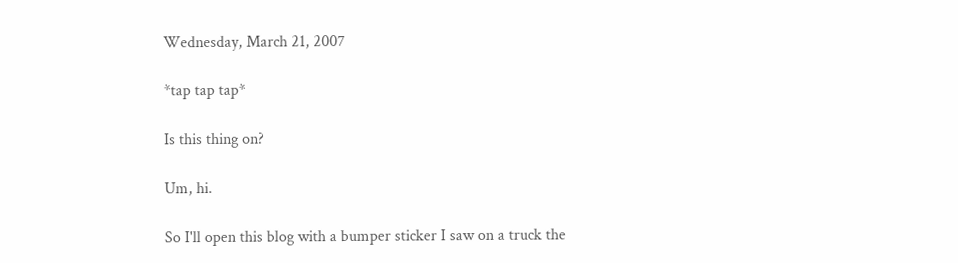Wednesday, March 21, 2007

*tap tap tap*

Is this thing on?

Um, hi.

So I'll open this blog with a bumper sticker I saw on a truck the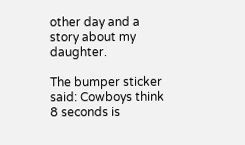other day and a story about my daughter.

The bumper sticker said: Cowboys think 8 seconds is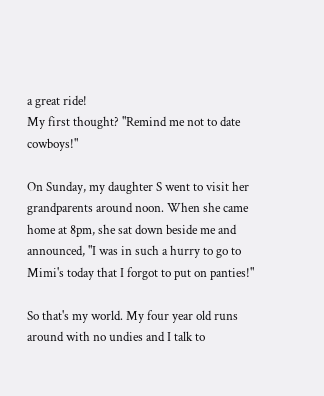a great ride!
My first thought? "Remind me not to date cowboys!"

On Sunday, my daughter S went to visit her grandparents around noon. When she came home at 8pm, she sat down beside me and announced, "I was in such a hurry to go to Mimi's today that I forgot to put on panties!"

So that's my world. My four year old runs around with no undies and I talk to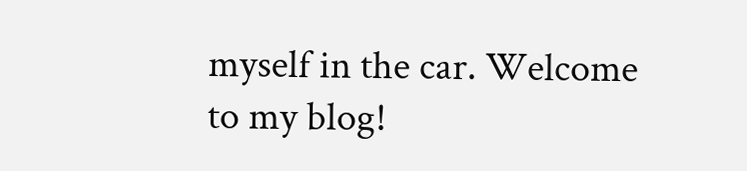myself in the car. Welcome to my blog!